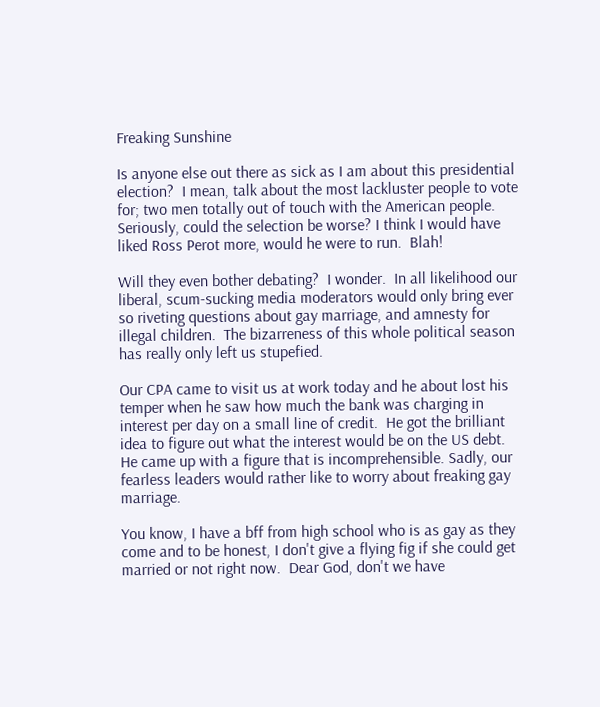Freaking Sunshine

Is anyone else out there as sick as I am about this presidential election?  I mean, talk about the most lackluster people to vote for; two men totally out of touch with the American people.  Seriously, could the selection be worse? I think I would have liked Ross Perot more, would he were to run.  Blah!

Will they even bother debating?  I wonder.  In all likelihood our liberal, scum-sucking media moderators would only bring ever so riveting questions about gay marriage, and amnesty for illegal children.  The bizarreness of this whole political season has really only left us stupefied.

Our CPA came to visit us at work today and he about lost his temper when he saw how much the bank was charging in interest per day on a small line of credit.  He got the brilliant idea to figure out what the interest would be on the US debt.  He came up with a figure that is incomprehensible. Sadly, our fearless leaders would rather like to worry about freaking gay marriage.

You know, I have a bff from high school who is as gay as they come and to be honest, I don't give a flying fig if she could get married or not right now.  Dear God, don't we have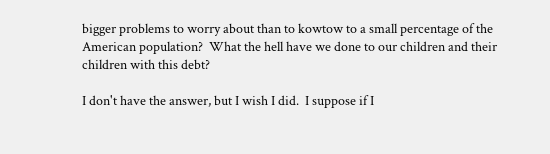bigger problems to worry about than to kowtow to a small percentage of the American population?  What the hell have we done to our children and their children with this debt?

I don't have the answer, but I wish I did.  I suppose if I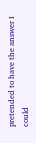pretended to have the answer I could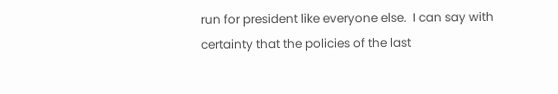run for president like everyone else.  I can say with certainty that the policies of the last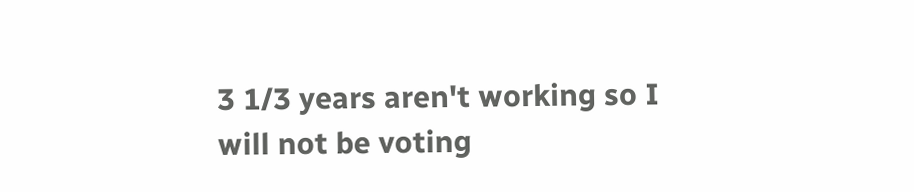3 1/3 years aren't working so I will not be voting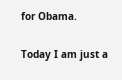for Obama.

Today I am just a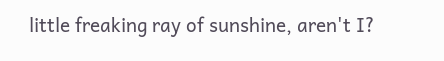little freaking ray of sunshine, aren't I?